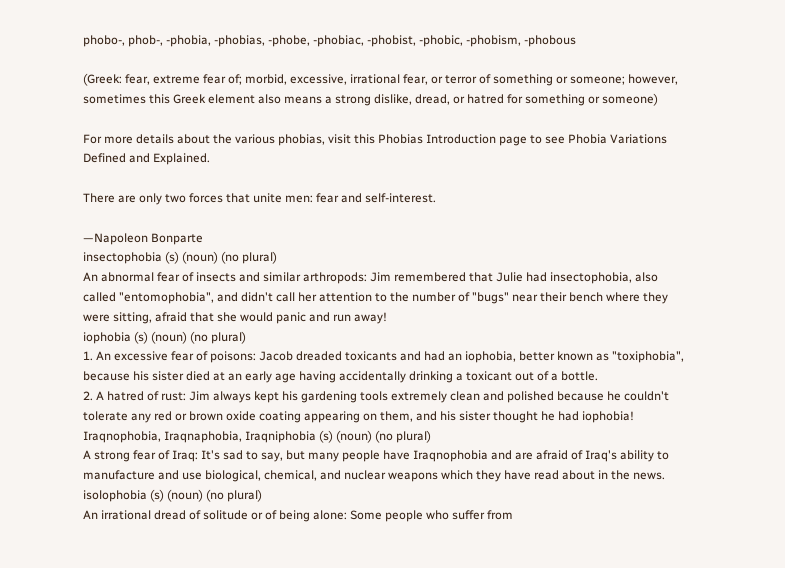phobo-, phob-, -phobia, -phobias, -phobe, -phobiac, -phobist, -phobic, -phobism, -phobous

(Greek: fear, extreme fear of; morbid, excessive, irrational fear, or terror of something or someone; however, sometimes this Greek element also means a strong dislike, dread, or hatred for something or someone)

For more details about the various phobias, visit this Phobias Introduction page to see Phobia Variations Defined and Explained.

There are only two forces that unite men: fear and self-interest.

—Napoleon Bonparte
insectophobia (s) (noun) (no plural)
An abnormal fear of insects and similar arthropods: Jim remembered that Julie had insectophobia, also called "entomophobia", and didn't call her attention to the number of "bugs" near their bench where they were sitting, afraid that she would panic and run away!
iophobia (s) (noun) (no plural)
1. An excessive fear of poisons: Jacob dreaded toxicants and had an iophobia, better known as "toxiphobia", because his sister died at an early age having accidentally drinking a toxicant out of a bottle.
2. A hatred of rust: Jim always kept his gardening tools extremely clean and polished because he couldn't tolerate any red or brown oxide coating appearing on them, and his sister thought he had iophobia!
Iraqnophobia, Iraqnaphobia, Iraqniphobia (s) (noun) (no plural)
A strong fear of Iraq: It's sad to say, but many people have Iraqnophobia and are afraid of Iraq's ability to manufacture and use biological, chemical, and nuclear weapons which they have read about in the news.
isolophobia (s) (noun) (no plural)
An irrational dread of solitude or of being alone: Some people who suffer from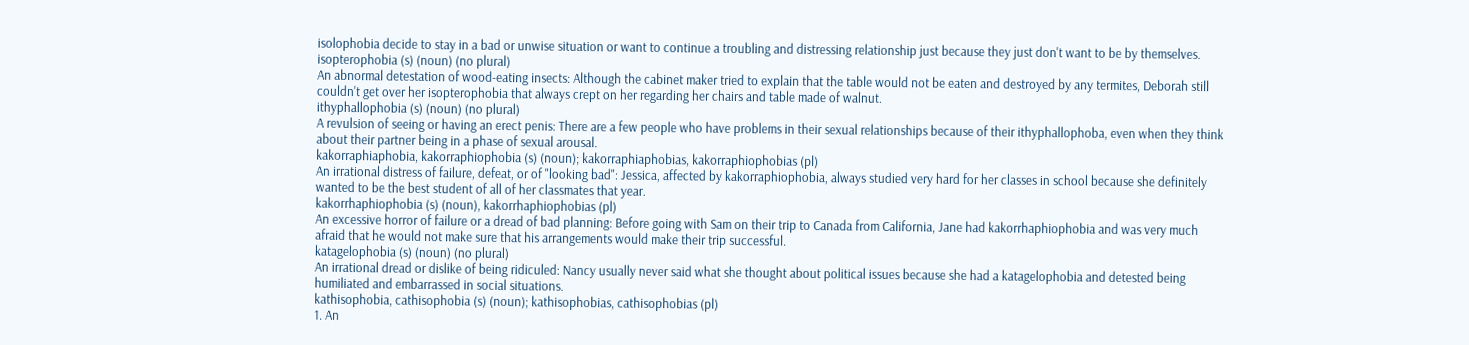isolophobia decide to stay in a bad or unwise situation or want to continue a troubling and distressing relationship just because they just don't want to be by themselves.
isopterophobia (s) (noun) (no plural)
An abnormal detestation of wood-eating insects: Although the cabinet maker tried to explain that the table would not be eaten and destroyed by any termites, Deborah still couldn't get over her isopterophobia that always crept on her regarding her chairs and table made of walnut.
ithyphallophobia (s) (noun) (no plural)
A revulsion of seeing or having an erect penis: There are a few people who have problems in their sexual relationships because of their ithyphallophoba, even when they think about their partner being in a phase of sexual arousal.
kakorraphiaphobia, kakorraphiophobia (s) (noun); kakorraphiaphobias, kakorraphiophobias (pl)
An irrational distress of failure, defeat, or of "looking bad": Jessica, affected by kakorraphiophobia, always studied very hard for her classes in school because she definitely wanted to be the best student of all of her classmates that year.
kakorrhaphiophobia (s) (noun), kakorrhaphiophobias (pl)
An excessive horror of failure or a dread of bad planning: Before going with Sam on their trip to Canada from California, Jane had kakorrhaphiophobia and was very much afraid that he would not make sure that his arrangements would make their trip successful.
katagelophobia (s) (noun) (no plural)
An irrational dread or dislike of being ridiculed: Nancy usually never said what she thought about political issues because she had a katagelophobia and detested being humiliated and embarrassed in social situations.
kathisophobia, cathisophobia (s) (noun); kathisophobias, cathisophobias (pl)
1. An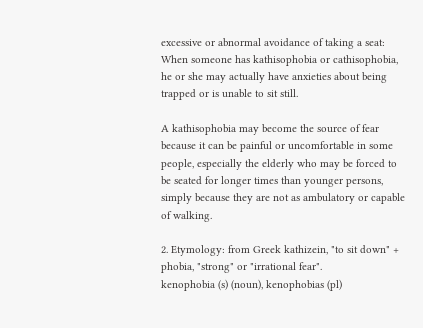excessive or abnormal avoidance of taking a seat: When someone has kathisophobia or cathisophobia, he or she may actually have anxieties about being trapped or is unable to sit still.

A kathisophobia may become the source of fear because it can be painful or uncomfortable in some people, especially the elderly who may be forced to be seated for longer times than younger persons, simply because they are not as ambulatory or capable of walking.

2. Etymology: from Greek kathizein, "to sit down" + phobia, "strong" or "irrational fear".
kenophobia (s) (noun), kenophobias (pl)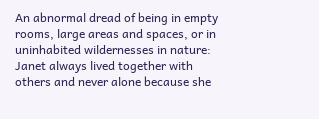An abnormal dread of being in empty rooms, large areas and spaces, or in uninhabited wildernesses in nature: Janet always lived together with others and never alone because she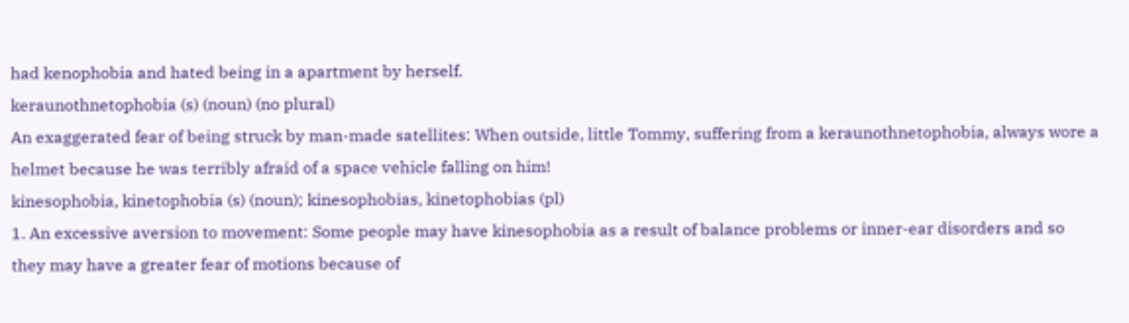had kenophobia and hated being in a apartment by herself.
keraunothnetophobia (s) (noun) (no plural)
An exaggerated fear of being struck by man-made satellites: When outside, little Tommy, suffering from a keraunothnetophobia, always wore a helmet because he was terribly afraid of a space vehicle falling on him!
kinesophobia, kinetophobia (s) (noun); kinesophobias, kinetophobias (pl)
1. An excessive aversion to movement: Some people may have kinesophobia as a result of balance problems or inner-ear disorders and so they may have a greater fear of motions because of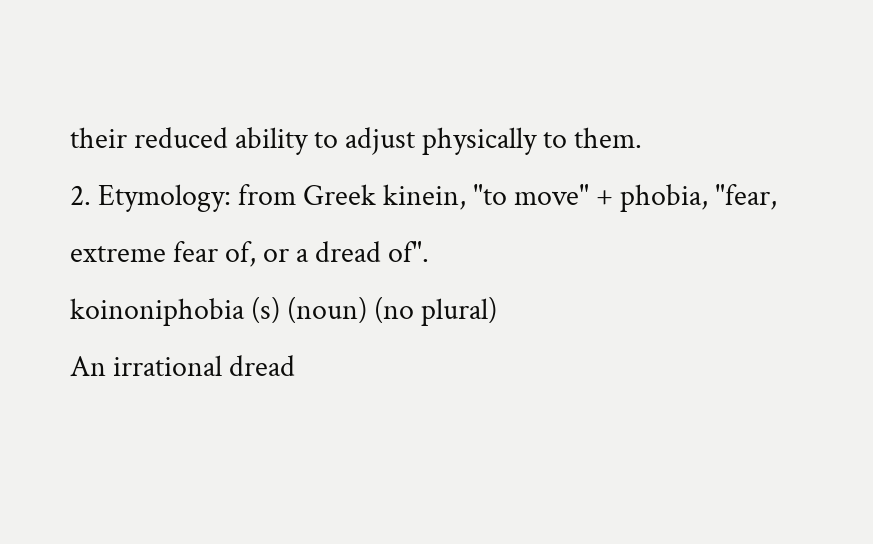their reduced ability to adjust physically to them.
2. Etymology: from Greek kinein, "to move" + phobia, "fear, extreme fear of, or a dread of".
koinoniphobia (s) (noun) (no plural)
An irrational dread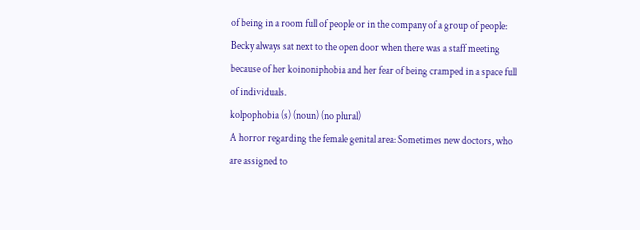of being in a room full of people or in the company of a group of people: Becky always sat next to the open door when there was a staff meeting because of her koinoniphobia and her fear of being cramped in a space full of individuals.
kolpophobia (s) (noun) (no plural)
A horror regarding the female genital area: Sometimes new doctors, who are assigned to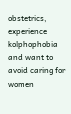obstetrics, experience kolphophobia and want to avoid caring for women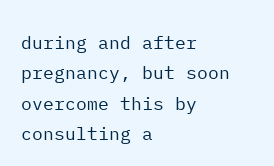during and after pregnancy, but soon overcome this by consulting a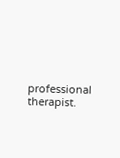professional therapist.